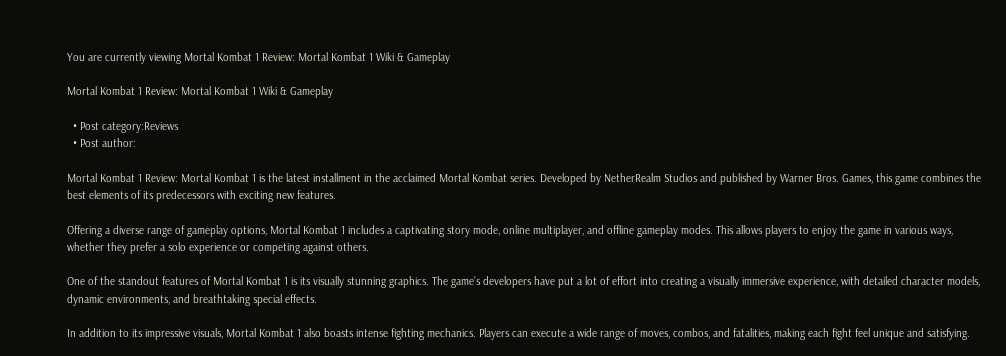You are currently viewing Mortal Kombat 1 Review: Mortal Kombat 1 Wiki & Gameplay

Mortal Kombat 1 Review: Mortal Kombat 1 Wiki & Gameplay

  • Post category:Reviews
  • Post author:

Mortal Kombat 1 Review: Mortal Kombat 1 is the latest installment in the acclaimed Mortal Kombat series. Developed by NetherRealm Studios and published by Warner Bros. Games, this game combines the best elements of its predecessors with exciting new features.

Offering a diverse range of gameplay options, Mortal Kombat 1 includes a captivating story mode, online multiplayer, and offline gameplay modes. This allows players to enjoy the game in various ways, whether they prefer a solo experience or competing against others.

One of the standout features of Mortal Kombat 1 is its visually stunning graphics. The game’s developers have put a lot of effort into creating a visually immersive experience, with detailed character models, dynamic environments, and breathtaking special effects.

In addition to its impressive visuals, Mortal Kombat 1 also boasts intense fighting mechanics. Players can execute a wide range of moves, combos, and fatalities, making each fight feel unique and satisfying.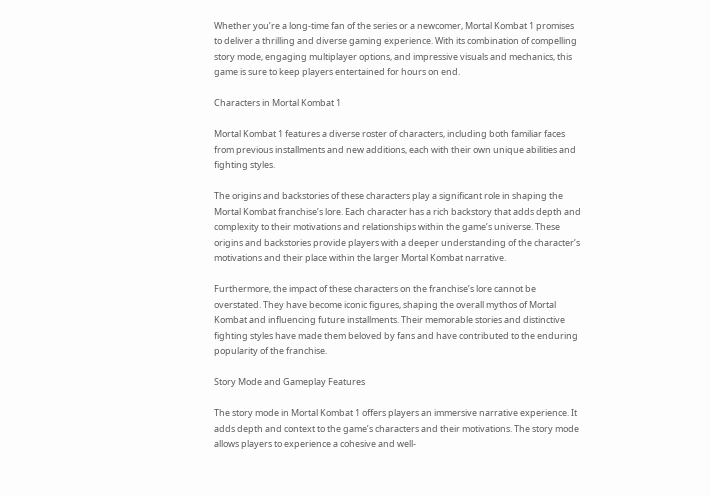Whether you’re a long-time fan of the series or a newcomer, Mortal Kombat 1 promises to deliver a thrilling and diverse gaming experience. With its combination of compelling story mode, engaging multiplayer options, and impressive visuals and mechanics, this game is sure to keep players entertained for hours on end.

Characters in Mortal Kombat 1

Mortal Kombat 1 features a diverse roster of characters, including both familiar faces from previous installments and new additions, each with their own unique abilities and fighting styles.

The origins and backstories of these characters play a significant role in shaping the Mortal Kombat franchise’s lore. Each character has a rich backstory that adds depth and complexity to their motivations and relationships within the game’s universe. These origins and backstories provide players with a deeper understanding of the character’s motivations and their place within the larger Mortal Kombat narrative.

Furthermore, the impact of these characters on the franchise’s lore cannot be overstated. They have become iconic figures, shaping the overall mythos of Mortal Kombat and influencing future installments. Their memorable stories and distinctive fighting styles have made them beloved by fans and have contributed to the enduring popularity of the franchise.

Story Mode and Gameplay Features

The story mode in Mortal Kombat 1 offers players an immersive narrative experience. It adds depth and context to the game’s characters and their motivations. The story mode allows players to experience a cohesive and well-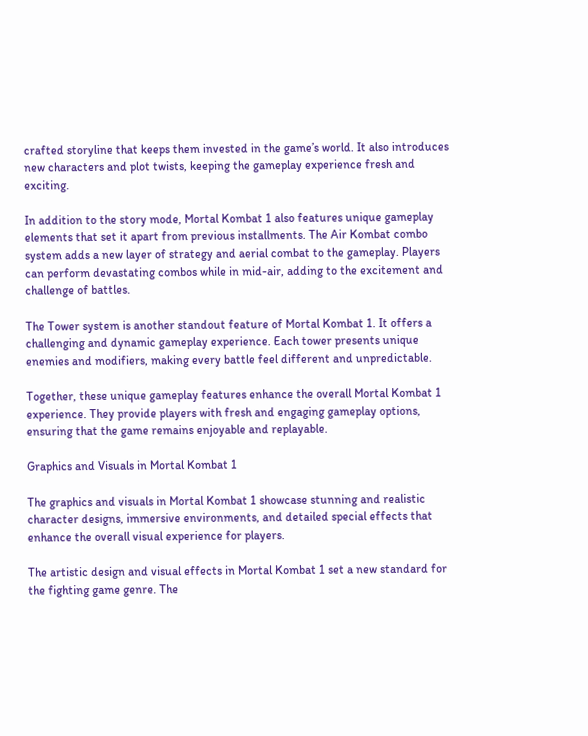crafted storyline that keeps them invested in the game’s world. It also introduces new characters and plot twists, keeping the gameplay experience fresh and exciting.

In addition to the story mode, Mortal Kombat 1 also features unique gameplay elements that set it apart from previous installments. The Air Kombat combo system adds a new layer of strategy and aerial combat to the gameplay. Players can perform devastating combos while in mid-air, adding to the excitement and challenge of battles.

The Tower system is another standout feature of Mortal Kombat 1. It offers a challenging and dynamic gameplay experience. Each tower presents unique enemies and modifiers, making every battle feel different and unpredictable.

Together, these unique gameplay features enhance the overall Mortal Kombat 1 experience. They provide players with fresh and engaging gameplay options, ensuring that the game remains enjoyable and replayable.

Graphics and Visuals in Mortal Kombat 1

The graphics and visuals in Mortal Kombat 1 showcase stunning and realistic character designs, immersive environments, and detailed special effects that enhance the overall visual experience for players.

The artistic design and visual effects in Mortal Kombat 1 set a new standard for the fighting game genre. The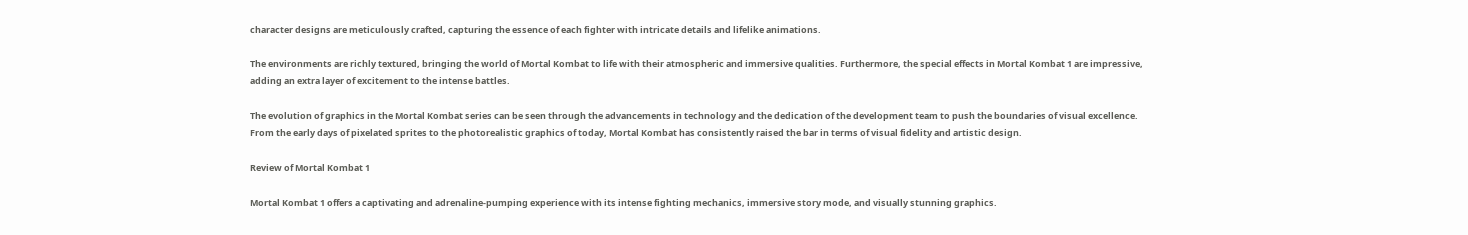character designs are meticulously crafted, capturing the essence of each fighter with intricate details and lifelike animations.

The environments are richly textured, bringing the world of Mortal Kombat to life with their atmospheric and immersive qualities. Furthermore, the special effects in Mortal Kombat 1 are impressive, adding an extra layer of excitement to the intense battles.

The evolution of graphics in the Mortal Kombat series can be seen through the advancements in technology and the dedication of the development team to push the boundaries of visual excellence. From the early days of pixelated sprites to the photorealistic graphics of today, Mortal Kombat has consistently raised the bar in terms of visual fidelity and artistic design.

Review of Mortal Kombat 1

Mortal Kombat 1 offers a captivating and adrenaline-pumping experience with its intense fighting mechanics, immersive story mode, and visually stunning graphics.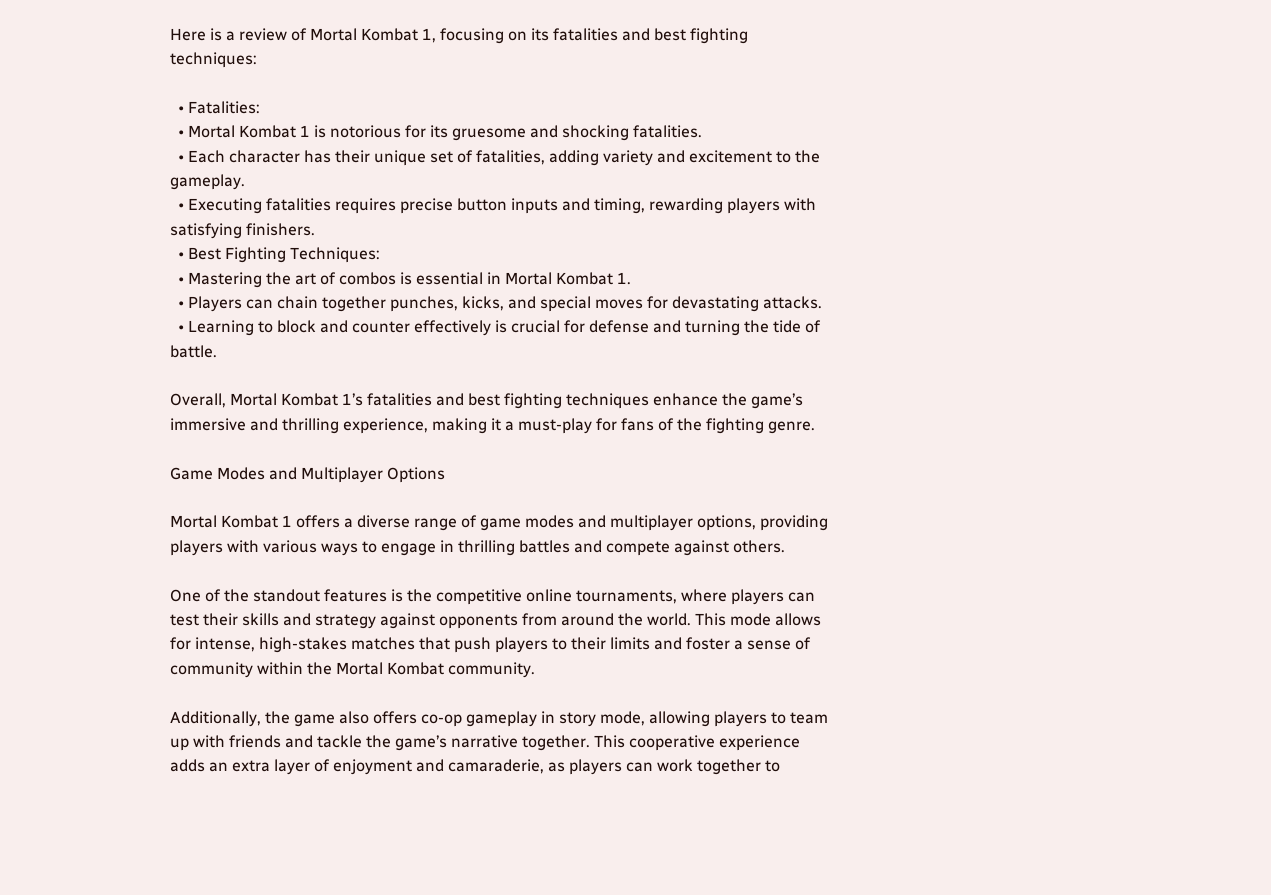Here is a review of Mortal Kombat 1, focusing on its fatalities and best fighting techniques:

  • Fatalities:
  • Mortal Kombat 1 is notorious for its gruesome and shocking fatalities.
  • Each character has their unique set of fatalities, adding variety and excitement to the gameplay.
  • Executing fatalities requires precise button inputs and timing, rewarding players with satisfying finishers.
  • Best Fighting Techniques:
  • Mastering the art of combos is essential in Mortal Kombat 1.
  • Players can chain together punches, kicks, and special moves for devastating attacks.
  • Learning to block and counter effectively is crucial for defense and turning the tide of battle.

Overall, Mortal Kombat 1’s fatalities and best fighting techniques enhance the game’s immersive and thrilling experience, making it a must-play for fans of the fighting genre.

Game Modes and Multiplayer Options

Mortal Kombat 1 offers a diverse range of game modes and multiplayer options, providing players with various ways to engage in thrilling battles and compete against others.

One of the standout features is the competitive online tournaments, where players can test their skills and strategy against opponents from around the world. This mode allows for intense, high-stakes matches that push players to their limits and foster a sense of community within the Mortal Kombat community.

Additionally, the game also offers co-op gameplay in story mode, allowing players to team up with friends and tackle the game’s narrative together. This cooperative experience adds an extra layer of enjoyment and camaraderie, as players can work together to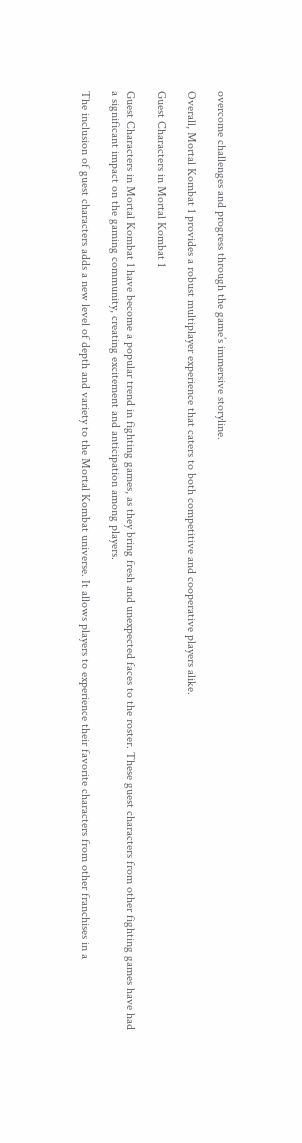overcome challenges and progress through the game’s immersive storyline.

Overall, Mortal Kombat 1 provides a robust multiplayer experience that caters to both competitive and cooperative players alike.

Guest Characters in Mortal Kombat 1

Guest Characters in Mortal Kombat 1 have become a popular trend in fighting games, as they bring fresh and unexpected faces to the roster. These guest characters from other fighting games have had a significant impact on the gaming community, creating excitement and anticipation among players.

The inclusion of guest characters adds a new level of depth and variety to the Mortal Kombat universe. It allows players to experience their favorite characters from other franchises in a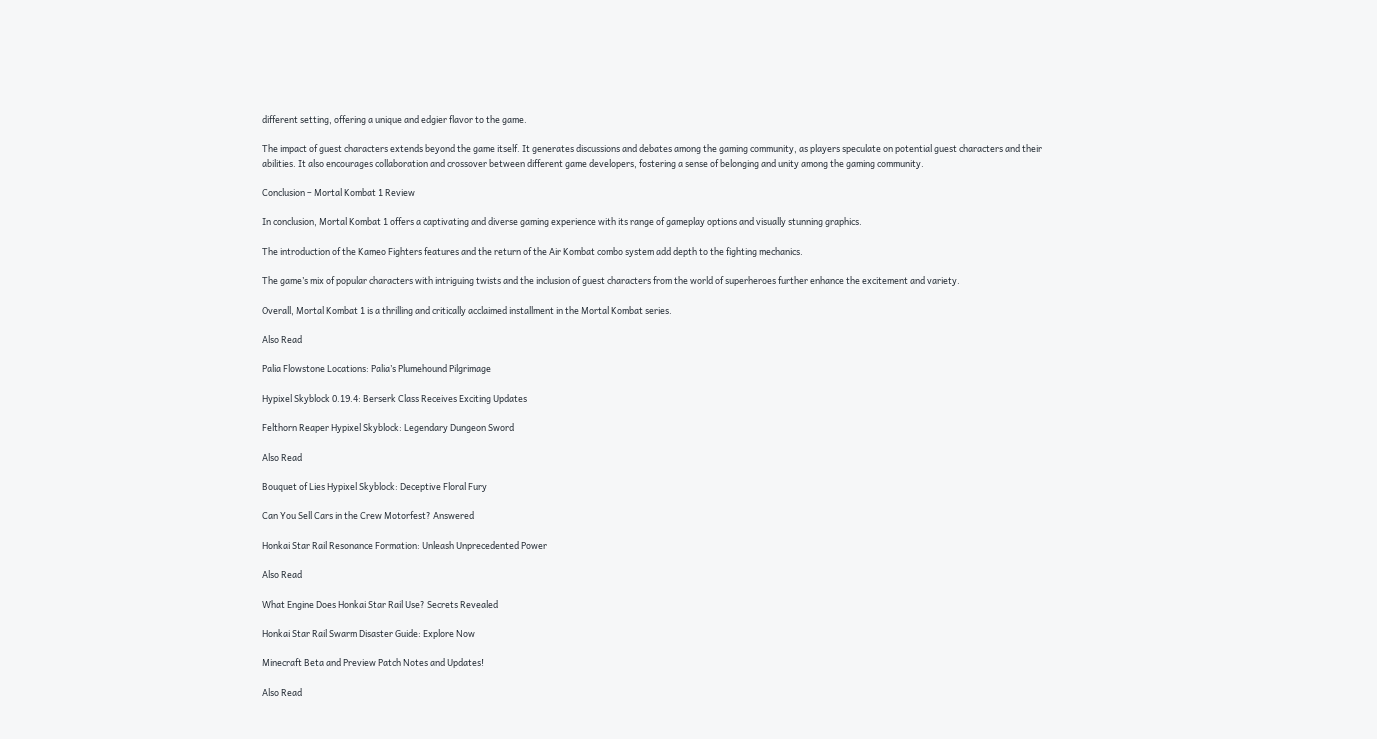different setting, offering a unique and edgier flavor to the game.

The impact of guest characters extends beyond the game itself. It generates discussions and debates among the gaming community, as players speculate on potential guest characters and their abilities. It also encourages collaboration and crossover between different game developers, fostering a sense of belonging and unity among the gaming community.

Conclusion – Mortal Kombat 1 Review

In conclusion, Mortal Kombat 1 offers a captivating and diverse gaming experience with its range of gameplay options and visually stunning graphics.

The introduction of the Kameo Fighters features and the return of the Air Kombat combo system add depth to the fighting mechanics.

The game’s mix of popular characters with intriguing twists and the inclusion of guest characters from the world of superheroes further enhance the excitement and variety.

Overall, Mortal Kombat 1 is a thrilling and critically acclaimed installment in the Mortal Kombat series.

Also Read

Palia Flowstone Locations: Palia’s Plumehound Pilgrimage

Hypixel Skyblock 0.19.4: Berserk Class Receives Exciting Updates

Felthorn Reaper Hypixel Skyblock: Legendary Dungeon Sword

Also Read

Bouquet of Lies Hypixel Skyblock: Deceptive Floral Fury

Can You Sell Cars in the Crew Motorfest? Answered

Honkai Star Rail Resonance Formation: Unleash Unprecedented Power

Also Read

What Engine Does Honkai Star Rail Use? Secrets Revealed

Honkai Star Rail Swarm Disaster Guide: Explore Now

Minecraft Beta and Preview Patch Notes and Updates!

Also Read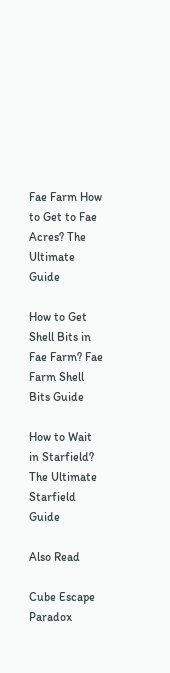Fae Farm How to Get to Fae Acres? The Ultimate Guide

How to Get Shell Bits in Fae Farm? Fae Farm Shell Bits Guide

How to Wait in Starfield? The Ultimate Starfield Guide

Also Read

Cube Escape Paradox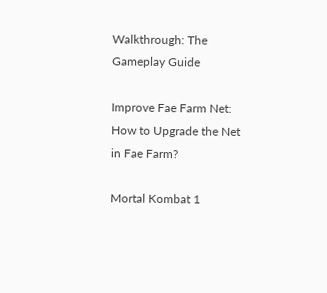Walkthrough: The Gameplay Guide

Improve Fae Farm Net: How to Upgrade the Net in Fae Farm?

Mortal Kombat 1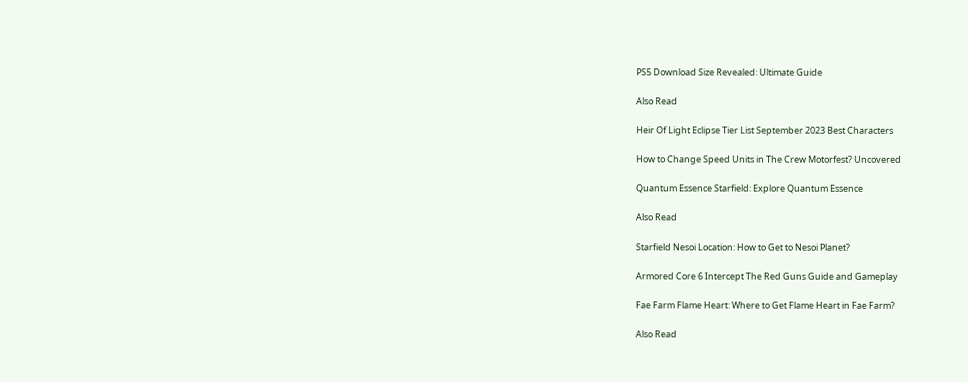PS5 Download Size Revealed: Ultimate Guide

Also Read

Heir Of Light Eclipse Tier List September 2023 Best Characters

How to Change Speed Units in The Crew Motorfest? Uncovered

Quantum Essence Starfield: Explore Quantum Essence

Also Read

Starfield Nesoi Location: How to Get to Nesoi Planet?

Armored Core 6 Intercept The Red Guns Guide and Gameplay

Fae Farm Flame Heart: Where to Get Flame Heart in Fae Farm?

Also Read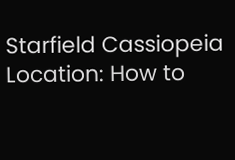Starfield Cassiopeia Location: How to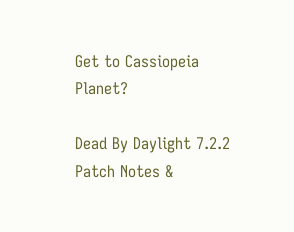Get to Cassiopeia Planet?

Dead By Daylight 7.2.2 Patch Notes &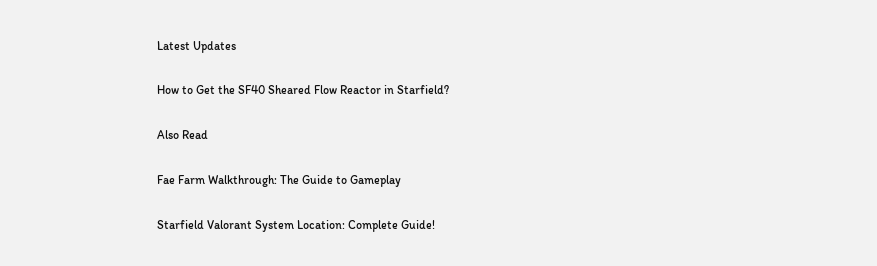Latest Updates

How to Get the SF40 Sheared Flow Reactor in Starfield?

Also Read

Fae Farm Walkthrough: The Guide to Gameplay

Starfield Valorant System Location: Complete Guide!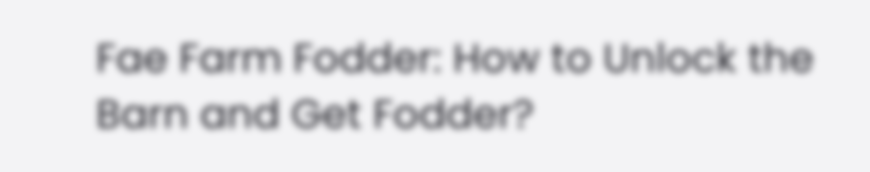Fae Farm Fodder: How to Unlock the Barn and Get Fodder?